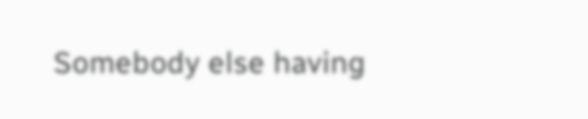Somebody else having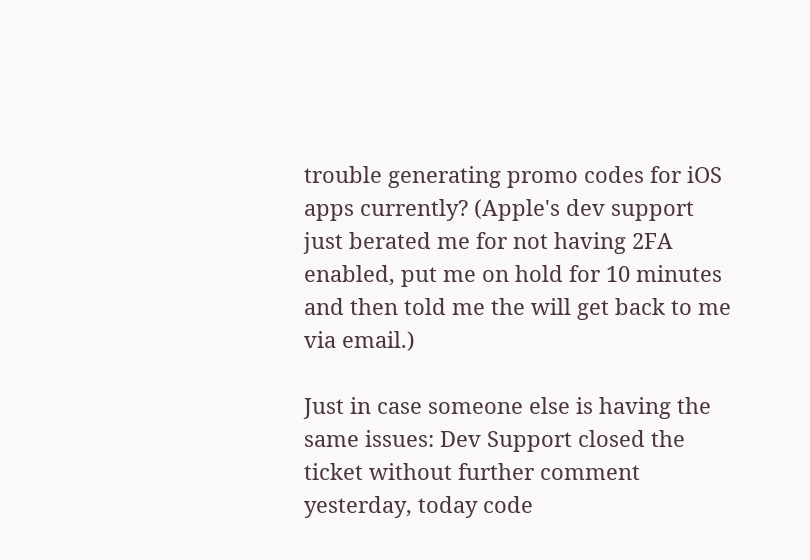trouble generating promo codes for iOS apps currently? (Apple's dev support just berated me for not having 2FA enabled, put me on hold for 10 minutes and then told me the will get back to me via email.)

Just in case someone else is having the same issues: Dev Support closed the ticket without further comment yesterday, today code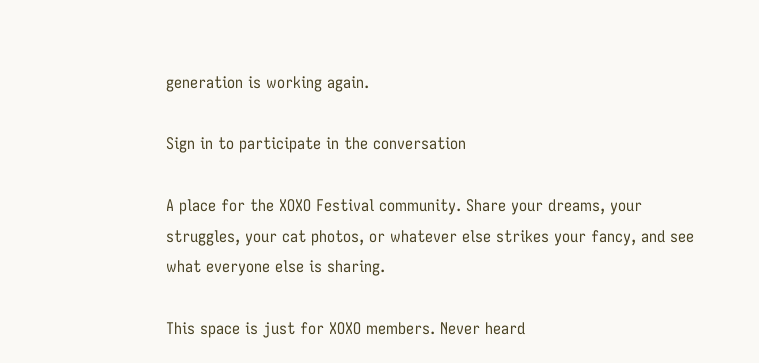generation is working again.

Sign in to participate in the conversation

A place for the XOXO Festival community. Share your dreams, your struggles, your cat photos, or whatever else strikes your fancy, and see what everyone else is sharing.

This space is just for XOXO members. Never heard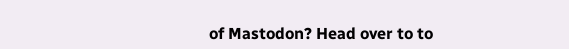of Mastodon? Head over to to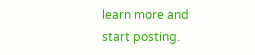learn more and start posting.